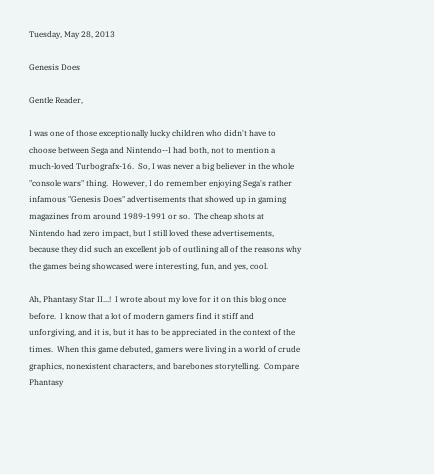Tuesday, May 28, 2013

Genesis Does

Gentle Reader,

I was one of those exceptionally lucky children who didn't have to choose between Sega and Nintendo--I had both, not to mention a much-loved Turbografx-16.  So, I was never a big believer in the whole "console wars" thing.  However, I do remember enjoying Sega's rather infamous "Genesis Does" advertisements that showed up in gaming magazines from around 1989-1991 or so.  The cheap shots at Nintendo had zero impact, but I still loved these advertisements, because they did such an excellent job of outlining all of the reasons why the games being showcased were interesting, fun, and yes, cool.

Ah, Phantasy Star II...!  I wrote about my love for it on this blog once before.  I know that a lot of modern gamers find it stiff and unforgiving, and it is, but it has to be appreciated in the context of the times.  When this game debuted, gamers were living in a world of crude graphics, nonexistent characters, and barebones storytelling.  Compare Phantasy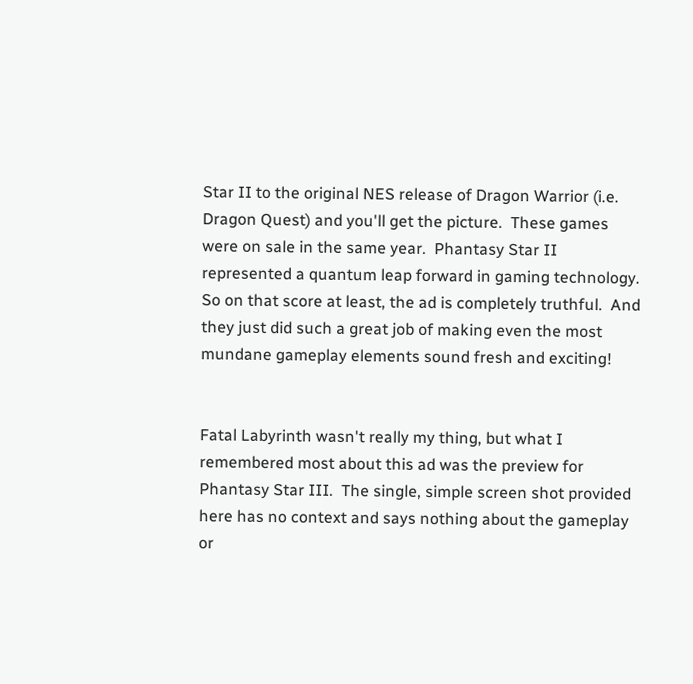Star II to the original NES release of Dragon Warrior (i.e. Dragon Quest) and you'll get the picture.  These games were on sale in the same year.  Phantasy Star II represented a quantum leap forward in gaming technology.  So on that score at least, the ad is completely truthful.  And they just did such a great job of making even the most mundane gameplay elements sound fresh and exciting!


Fatal Labyrinth wasn't really my thing, but what I remembered most about this ad was the preview for Phantasy Star III.  The single, simple screen shot provided here has no context and says nothing about the gameplay or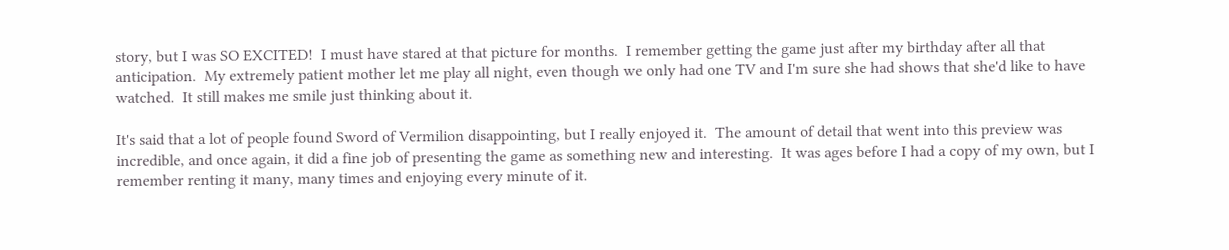story, but I was SO EXCITED!  I must have stared at that picture for months.  I remember getting the game just after my birthday after all that anticipation.  My extremely patient mother let me play all night, even though we only had one TV and I'm sure she had shows that she'd like to have watched.  It still makes me smile just thinking about it.

It's said that a lot of people found Sword of Vermilion disappointing, but I really enjoyed it.  The amount of detail that went into this preview was incredible, and once again, it did a fine job of presenting the game as something new and interesting.  It was ages before I had a copy of my own, but I remember renting it many, many times and enjoying every minute of it.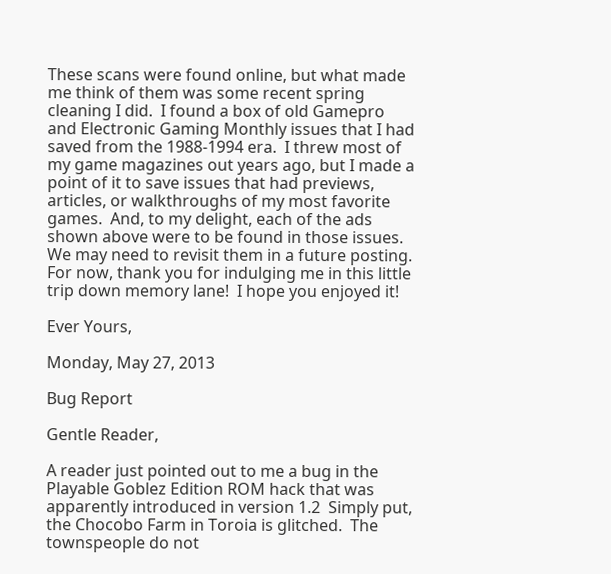These scans were found online, but what made me think of them was some recent spring cleaning I did.  I found a box of old Gamepro and Electronic Gaming Monthly issues that I had saved from the 1988-1994 era.  I threw most of my game magazines out years ago, but I made a point of it to save issues that had previews, articles, or walkthroughs of my most favorite games.  And, to my delight, each of the ads shown above were to be found in those issues.  We may need to revisit them in a future posting.  For now, thank you for indulging me in this little trip down memory lane!  I hope you enjoyed it!

Ever Yours,

Monday, May 27, 2013

Bug Report

Gentle Reader,

A reader just pointed out to me a bug in the Playable Goblez Edition ROM hack that was apparently introduced in version 1.2  Simply put, the Chocobo Farm in Toroia is glitched.  The townspeople do not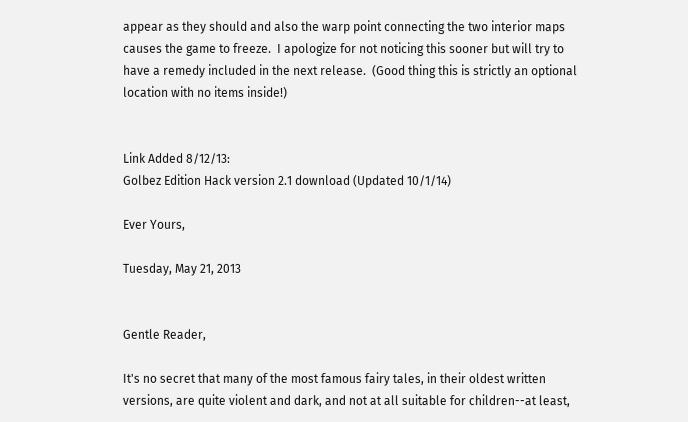appear as they should and also the warp point connecting the two interior maps causes the game to freeze.  I apologize for not noticing this sooner but will try to have a remedy included in the next release.  (Good thing this is strictly an optional location with no items inside!)


Link Added 8/12/13:
Golbez Edition Hack version 2.1 download (Updated 10/1/14)

Ever Yours,

Tuesday, May 21, 2013


Gentle Reader,

It's no secret that many of the most famous fairy tales, in their oldest written versions, are quite violent and dark, and not at all suitable for children--at least,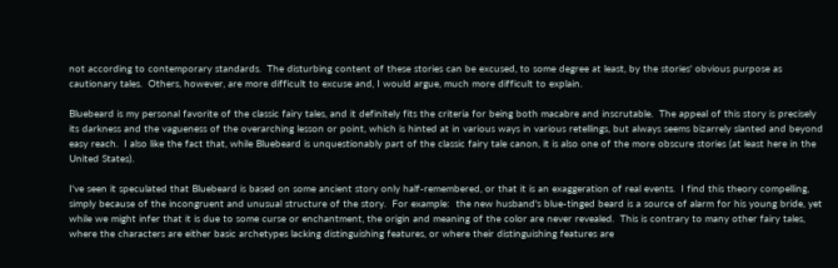not according to contemporary standards.  The disturbing content of these stories can be excused, to some degree at least, by the stories' obvious purpose as cautionary tales.  Others, however, are more difficult to excuse and, I would argue, much more difficult to explain.

Bluebeard is my personal favorite of the classic fairy tales, and it definitely fits the criteria for being both macabre and inscrutable.  The appeal of this story is precisely its darkness and the vagueness of the overarching lesson or point, which is hinted at in various ways in various retellings, but always seems bizarrely slanted and beyond easy reach.  I also like the fact that, while Bluebeard is unquestionably part of the classic fairy tale canon, it is also one of the more obscure stories (at least here in the United States).

I've seen it speculated that Bluebeard is based on some ancient story only half-remembered, or that it is an exaggeration of real events.  I find this theory compelling, simply because of the incongruent and unusual structure of the story.  For example:  the new husband's blue-tinged beard is a source of alarm for his young bride, yet while we might infer that it is due to some curse or enchantment, the origin and meaning of the color are never revealed.  This is contrary to many other fairy tales, where the characters are either basic archetypes lacking distinguishing features, or where their distinguishing features are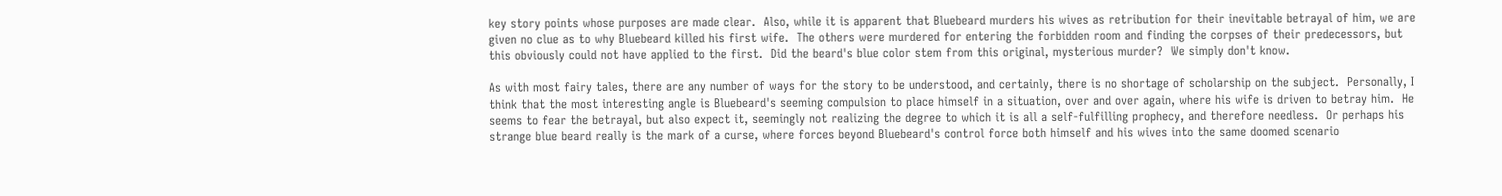key story points whose purposes are made clear.  Also, while it is apparent that Bluebeard murders his wives as retribution for their inevitable betrayal of him, we are given no clue as to why Bluebeard killed his first wife.  The others were murdered for entering the forbidden room and finding the corpses of their predecessors, but this obviously could not have applied to the first.  Did the beard's blue color stem from this original, mysterious murder?  We simply don't know.

As with most fairy tales, there are any number of ways for the story to be understood, and certainly, there is no shortage of scholarship on the subject.  Personally, I think that the most interesting angle is Bluebeard's seeming compulsion to place himself in a situation, over and over again, where his wife is driven to betray him.  He seems to fear the betrayal, but also expect it, seemingly not realizing the degree to which it is all a self-fulfilling prophecy, and therefore needless.  Or perhaps his strange blue beard really is the mark of a curse, where forces beyond Bluebeard's control force both himself and his wives into the same doomed scenario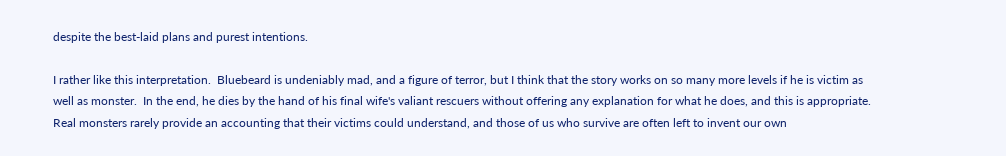despite the best-laid plans and purest intentions.

I rather like this interpretation.  Bluebeard is undeniably mad, and a figure of terror, but I think that the story works on so many more levels if he is victim as well as monster.  In the end, he dies by the hand of his final wife's valiant rescuers without offering any explanation for what he does, and this is appropriate.  Real monsters rarely provide an accounting that their victims could understand, and those of us who survive are often left to invent our own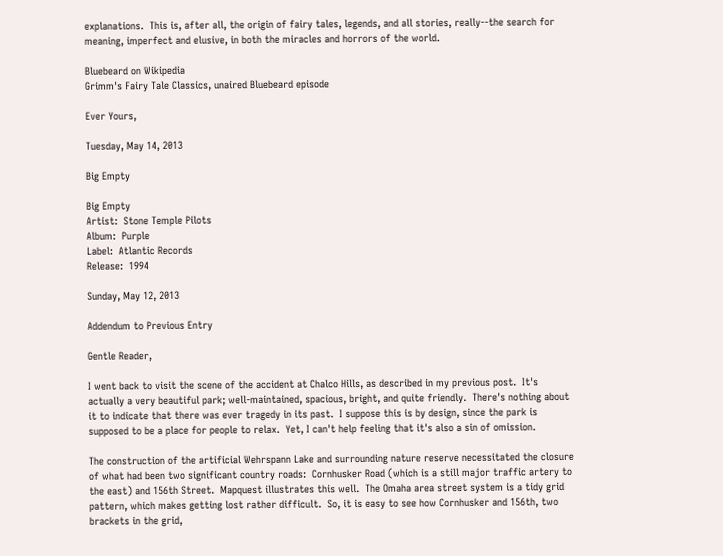explanations.  This is, after all, the origin of fairy tales, legends, and all stories, really--the search for meaning, imperfect and elusive, in both the miracles and horrors of the world.

Bluebeard on Wikipedia
Grimm's Fairy Tale Classics, unaired Bluebeard episode

Ever Yours,

Tuesday, May 14, 2013

Big Empty

Big Empty
Artist:  Stone Temple Pilots
Album:  Purple
Label:  Atlantic Records
Release:  1994

Sunday, May 12, 2013

Addendum to Previous Entry

Gentle Reader,

I went back to visit the scene of the accident at Chalco Hills, as described in my previous post.  It's actually a very beautiful park; well-maintained, spacious, bright, and quite friendly.  There's nothing about it to indicate that there was ever tragedy in its past.  I suppose this is by design, since the park is supposed to be a place for people to relax.  Yet, I can't help feeling that it's also a sin of omission.

The construction of the artificial Wehrspann Lake and surrounding nature reserve necessitated the closure of what had been two significant country roads:  Cornhusker Road (which is a still major traffic artery to the east) and 156th Street.  Mapquest illustrates this well.  The Omaha area street system is a tidy grid pattern, which makes getting lost rather difficult.  So, it is easy to see how Cornhusker and 156th, two brackets in the grid,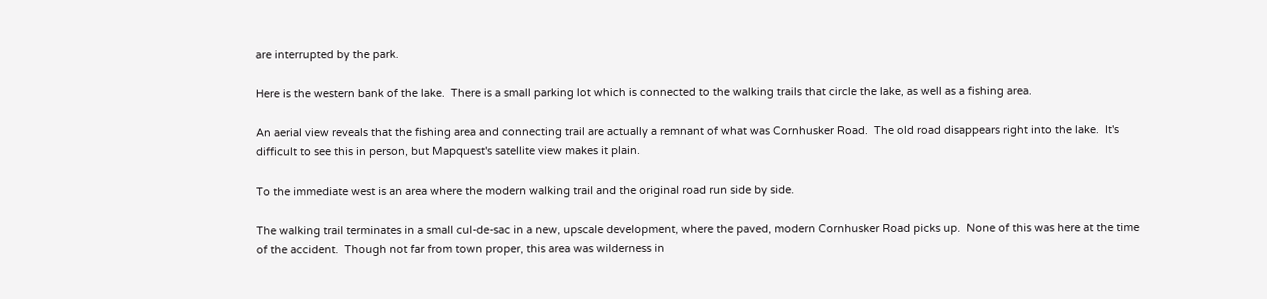are interrupted by the park.

Here is the western bank of the lake.  There is a small parking lot which is connected to the walking trails that circle the lake, as well as a fishing area.

An aerial view reveals that the fishing area and connecting trail are actually a remnant of what was Cornhusker Road.  The old road disappears right into the lake.  It's difficult to see this in person, but Mapquest's satellite view makes it plain.

To the immediate west is an area where the modern walking trail and the original road run side by side.

The walking trail terminates in a small cul-de-sac in a new, upscale development, where the paved, modern Cornhusker Road picks up.  None of this was here at the time of the accident.  Though not far from town proper, this area was wilderness in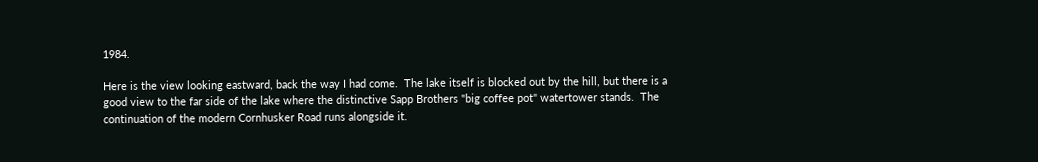1984.

Here is the view looking eastward, back the way I had come.  The lake itself is blocked out by the hill, but there is a good view to the far side of the lake where the distinctive Sapp Brothers "big coffee pot" watertower stands.  The continuation of the modern Cornhusker Road runs alongside it.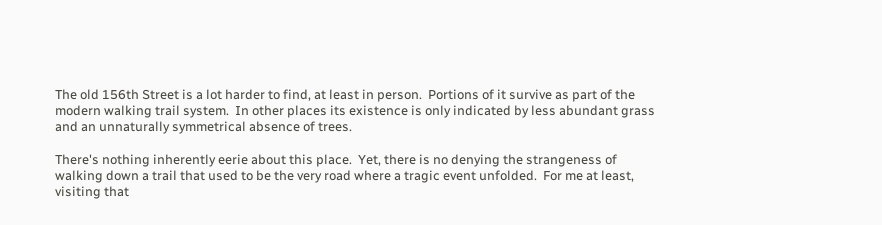The old 156th Street is a lot harder to find, at least in person.  Portions of it survive as part of the modern walking trail system.  In other places its existence is only indicated by less abundant grass and an unnaturally symmetrical absence of trees.

There's nothing inherently eerie about this place.  Yet, there is no denying the strangeness of walking down a trail that used to be the very road where a tragic event unfolded.  For me at least, visiting that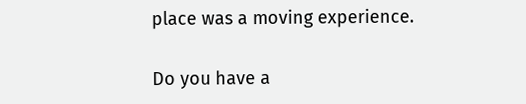place was a moving experience.

Do you have a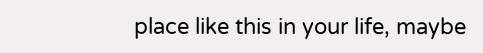place like this in your life, maybe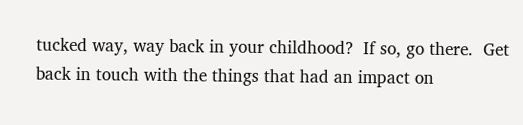tucked way, way back in your childhood?  If so, go there.  Get back in touch with the things that had an impact on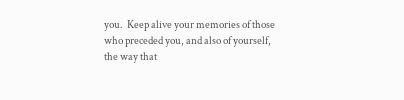you.  Keep alive your memories of those who preceded you, and also of yourself, the way that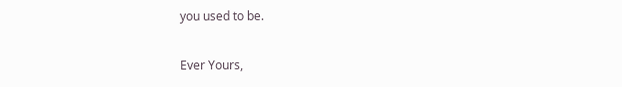you used to be.

Ever Yours,